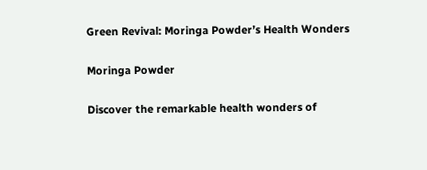Green Revival: Moringa Powder’s Health Wonders

Moringa Powder

Discover the remarkable health wonders of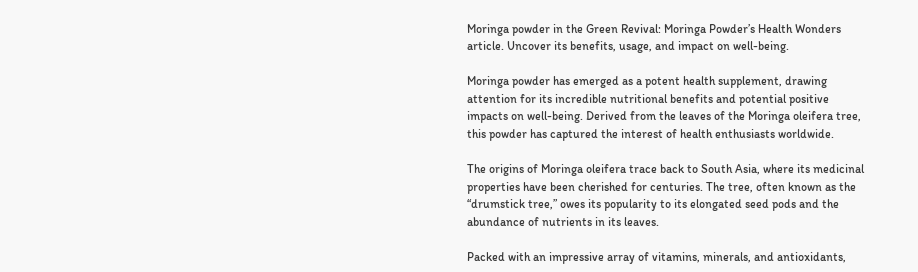Moringa powder in the Green Revival: Moringa Powder’s Health Wonders article. Uncover its benefits, usage, and impact on well-being.

Moringa powder has emerged as a potent health supplement, drawing attention for its incredible nutritional benefits and potential positive impacts on well-being. Derived from the leaves of the Moringa oleifera tree, this powder has captured the interest of health enthusiasts worldwide.

The origins of Moringa oleifera trace back to South Asia, where its medicinal properties have been cherished for centuries. The tree, often known as the “drumstick tree,” owes its popularity to its elongated seed pods and the abundance of nutrients in its leaves.

Packed with an impressive array of vitamins, minerals, and antioxidants,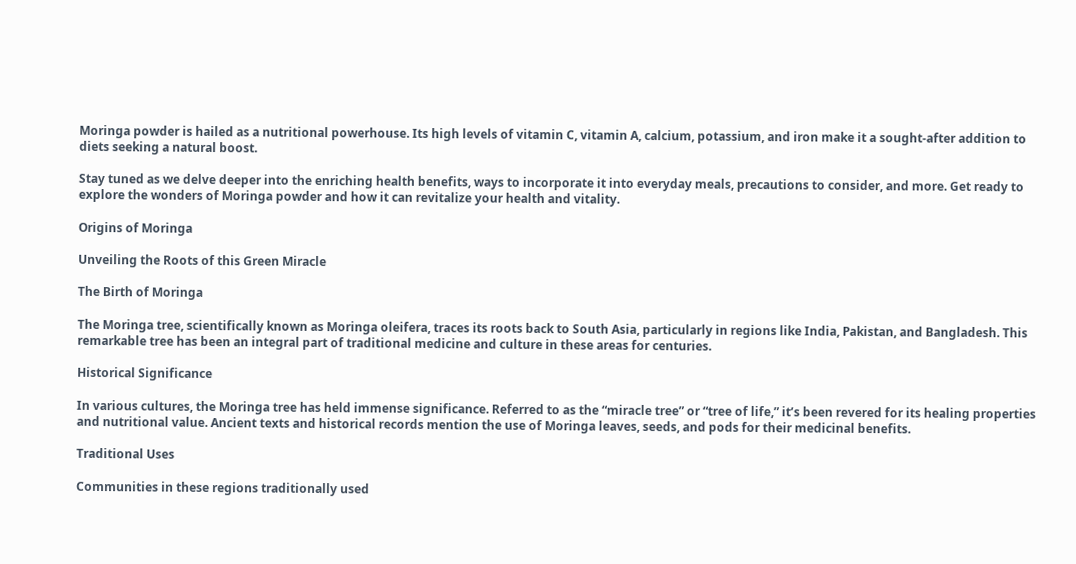Moringa powder is hailed as a nutritional powerhouse. Its high levels of vitamin C, vitamin A, calcium, potassium, and iron make it a sought-after addition to diets seeking a natural boost.

Stay tuned as we delve deeper into the enriching health benefits, ways to incorporate it into everyday meals, precautions to consider, and more. Get ready to explore the wonders of Moringa powder and how it can revitalize your health and vitality.

Origins of Moringa

Unveiling the Roots of this Green Miracle

The Birth of Moringa

The Moringa tree, scientifically known as Moringa oleifera, traces its roots back to South Asia, particularly in regions like India, Pakistan, and Bangladesh. This remarkable tree has been an integral part of traditional medicine and culture in these areas for centuries.

Historical Significance

In various cultures, the Moringa tree has held immense significance. Referred to as the “miracle tree” or “tree of life,” it’s been revered for its healing properties and nutritional value. Ancient texts and historical records mention the use of Moringa leaves, seeds, and pods for their medicinal benefits.

Traditional Uses

Communities in these regions traditionally used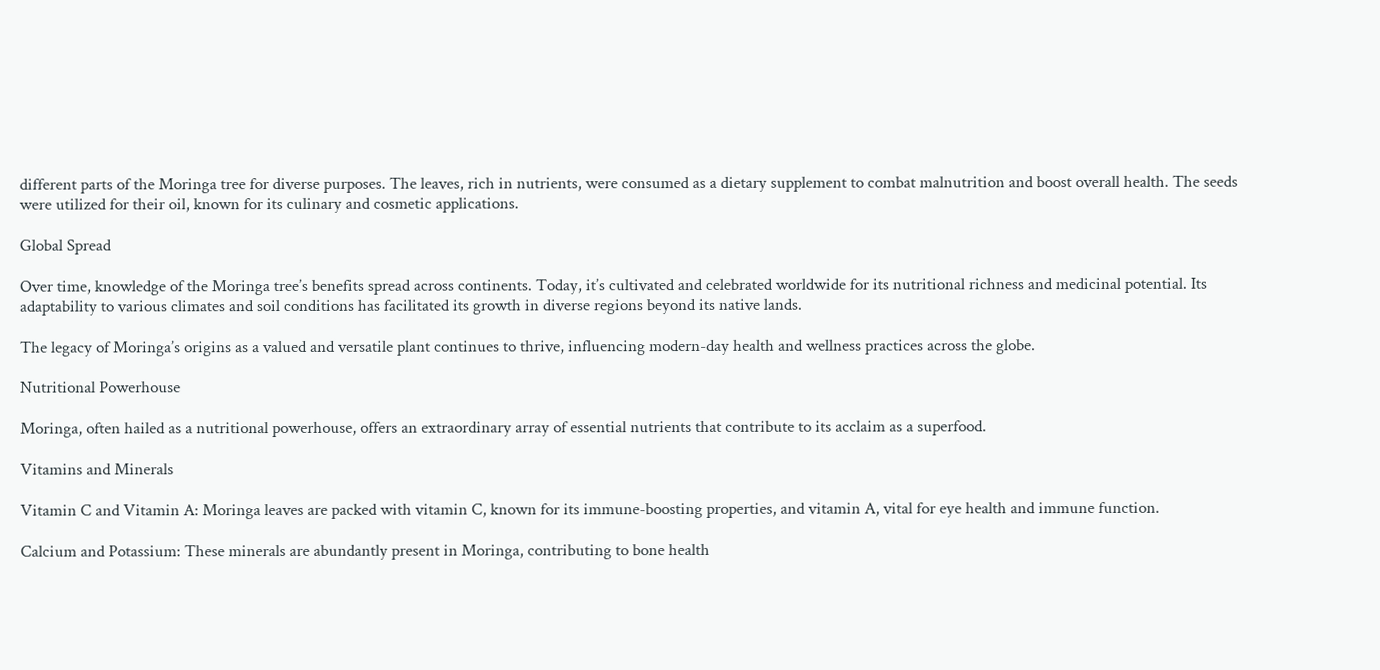different parts of the Moringa tree for diverse purposes. The leaves, rich in nutrients, were consumed as a dietary supplement to combat malnutrition and boost overall health. The seeds were utilized for their oil, known for its culinary and cosmetic applications.

Global Spread

Over time, knowledge of the Moringa tree’s benefits spread across continents. Today, it’s cultivated and celebrated worldwide for its nutritional richness and medicinal potential. Its adaptability to various climates and soil conditions has facilitated its growth in diverse regions beyond its native lands.

The legacy of Moringa’s origins as a valued and versatile plant continues to thrive, influencing modern-day health and wellness practices across the globe.

Nutritional Powerhouse

Moringa, often hailed as a nutritional powerhouse, offers an extraordinary array of essential nutrients that contribute to its acclaim as a superfood.

Vitamins and Minerals

Vitamin C and Vitamin A: Moringa leaves are packed with vitamin C, known for its immune-boosting properties, and vitamin A, vital for eye health and immune function.

Calcium and Potassium: These minerals are abundantly present in Moringa, contributing to bone health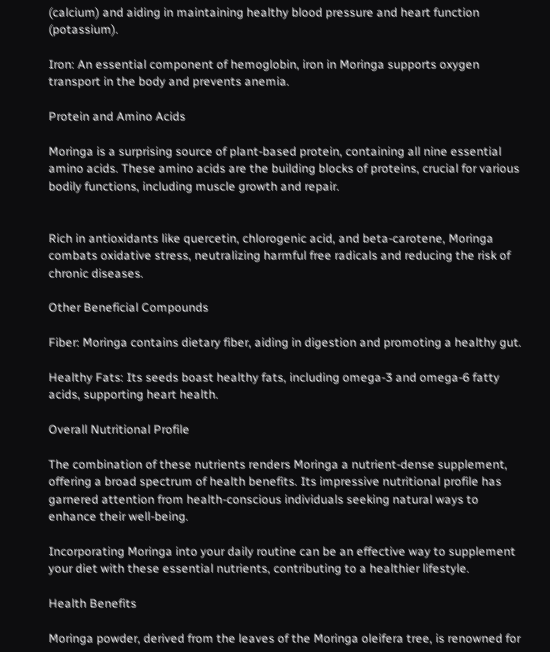(calcium) and aiding in maintaining healthy blood pressure and heart function (potassium).

Iron: An essential component of hemoglobin, iron in Moringa supports oxygen transport in the body and prevents anemia.

Protein and Amino Acids

Moringa is a surprising source of plant-based protein, containing all nine essential amino acids. These amino acids are the building blocks of proteins, crucial for various bodily functions, including muscle growth and repair.


Rich in antioxidants like quercetin, chlorogenic acid, and beta-carotene, Moringa combats oxidative stress, neutralizing harmful free radicals and reducing the risk of chronic diseases.

Other Beneficial Compounds

Fiber: Moringa contains dietary fiber, aiding in digestion and promoting a healthy gut.

Healthy Fats: Its seeds boast healthy fats, including omega-3 and omega-6 fatty acids, supporting heart health.

Overall Nutritional Profile

The combination of these nutrients renders Moringa a nutrient-dense supplement, offering a broad spectrum of health benefits. Its impressive nutritional profile has garnered attention from health-conscious individuals seeking natural ways to enhance their well-being.

Incorporating Moringa into your daily routine can be an effective way to supplement your diet with these essential nutrients, contributing to a healthier lifestyle.

Health Benefits

Moringa powder, derived from the leaves of the Moringa oleifera tree, is renowned for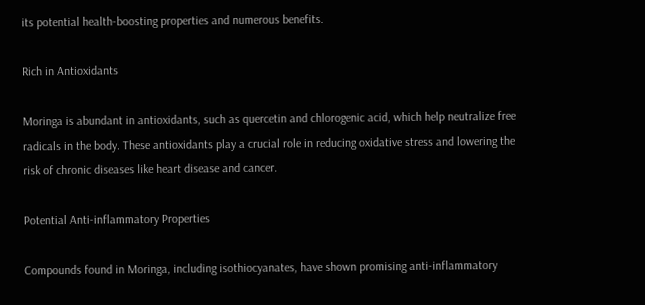its potential health-boosting properties and numerous benefits.

Rich in Antioxidants

Moringa is abundant in antioxidants, such as quercetin and chlorogenic acid, which help neutralize free radicals in the body. These antioxidants play a crucial role in reducing oxidative stress and lowering the risk of chronic diseases like heart disease and cancer.

Potential Anti-inflammatory Properties

Compounds found in Moringa, including isothiocyanates, have shown promising anti-inflammatory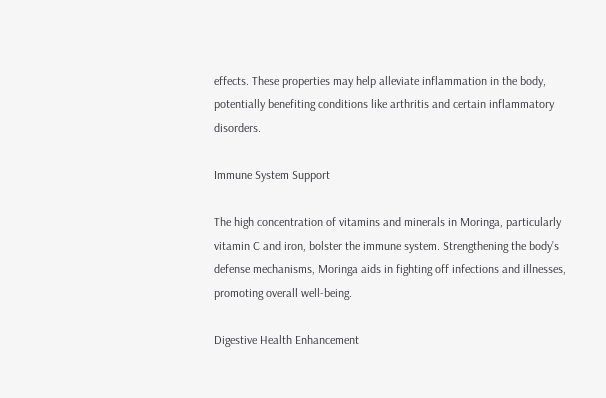effects. These properties may help alleviate inflammation in the body, potentially benefiting conditions like arthritis and certain inflammatory disorders.

Immune System Support

The high concentration of vitamins and minerals in Moringa, particularly vitamin C and iron, bolster the immune system. Strengthening the body’s defense mechanisms, Moringa aids in fighting off infections and illnesses, promoting overall well-being.

Digestive Health Enhancement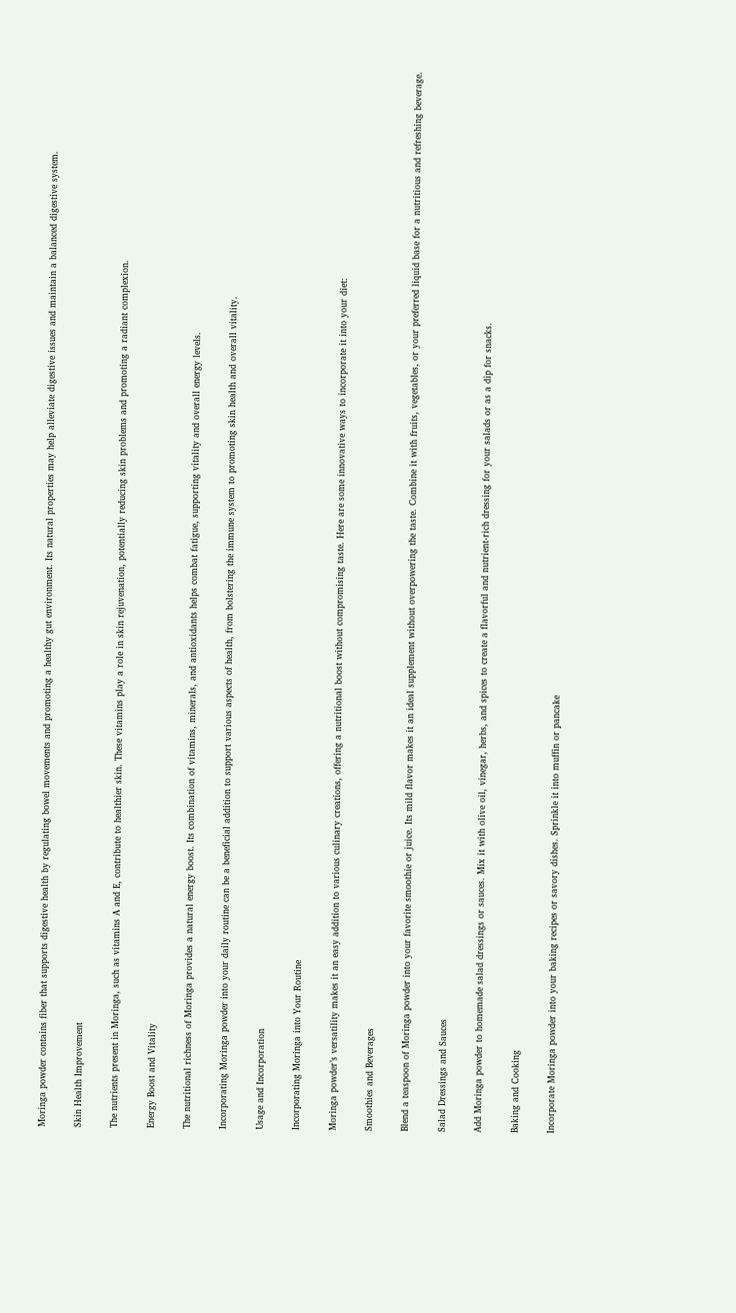Moringa powder contains fiber that supports digestive health by regulating bowel movements and promoting a healthy gut environment. Its natural properties may help alleviate digestive issues and maintain a balanced digestive system.

Skin Health Improvement

The nutrients present in Moringa, such as vitamins A and E, contribute to healthier skin. These vitamins play a role in skin rejuvenation, potentially reducing skin problems and promoting a radiant complexion.

Energy Boost and Vitality

The nutritional richness of Moringa provides a natural energy boost. Its combination of vitamins, minerals, and antioxidants helps combat fatigue, supporting vitality and overall energy levels.

Incorporating Moringa powder into your daily routine can be a beneficial addition to support various aspects of health, from bolstering the immune system to promoting skin health and overall vitality.

Usage and Incorporation

Incorporating Moringa into Your Routine

Moringa powder’s versatility makes it an easy addition to various culinary creations, offering a nutritional boost without compromising taste. Here are some innovative ways to incorporate it into your diet:

Smoothies and Beverages

Blend a teaspoon of Moringa powder into your favorite smoothie or juice. Its mild flavor makes it an ideal supplement without overpowering the taste. Combine it with fruits, vegetables, or your preferred liquid base for a nutritious and refreshing beverage.

Salad Dressings and Sauces

Add Moringa powder to homemade salad dressings or sauces. Mix it with olive oil, vinegar, herbs, and spices to create a flavorful and nutrient-rich dressing for your salads or as a dip for snacks.

Baking and Cooking

Incorporate Moringa powder into your baking recipes or savory dishes. Sprinkle it into muffin or pancake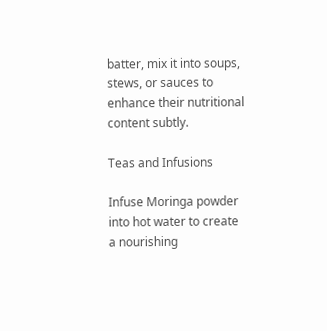batter, mix it into soups, stews, or sauces to enhance their nutritional content subtly.

Teas and Infusions

Infuse Moringa powder into hot water to create a nourishing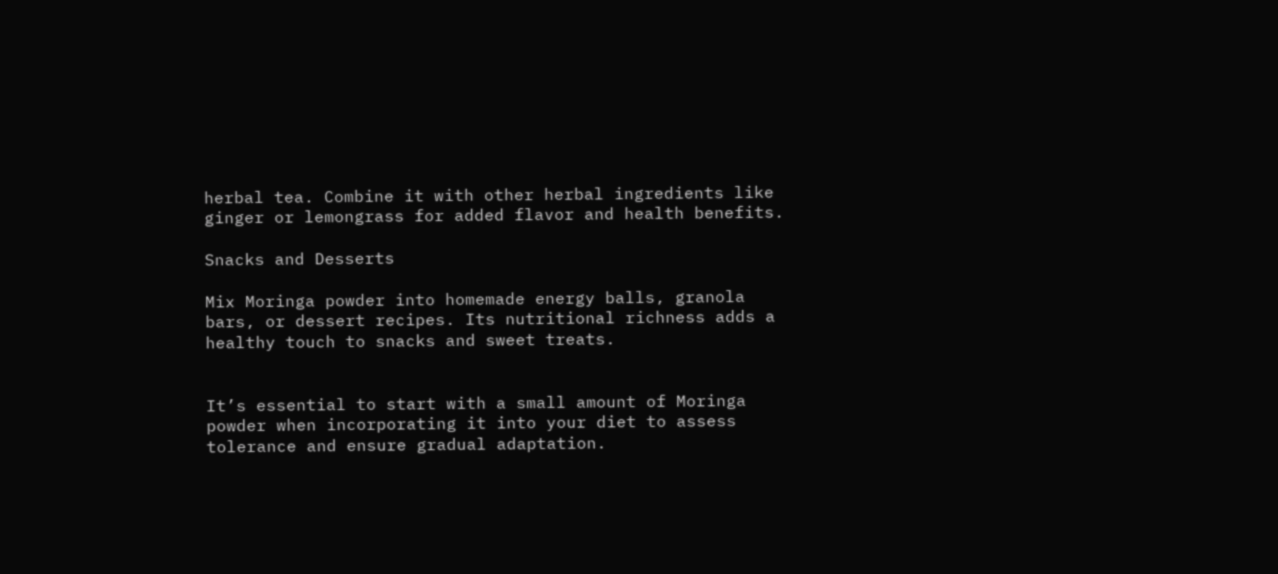herbal tea. Combine it with other herbal ingredients like ginger or lemongrass for added flavor and health benefits.

Snacks and Desserts

Mix Moringa powder into homemade energy balls, granola bars, or dessert recipes. Its nutritional richness adds a healthy touch to snacks and sweet treats.


It’s essential to start with a small amount of Moringa powder when incorporating it into your diet to assess tolerance and ensure gradual adaptation.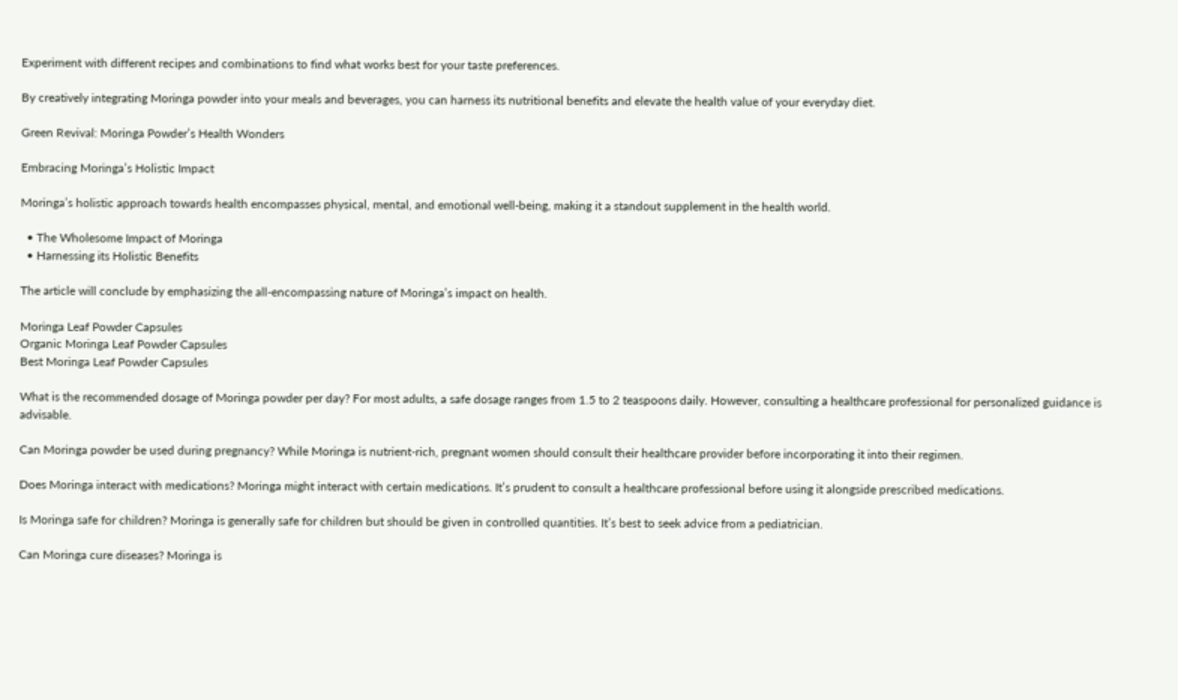Experiment with different recipes and combinations to find what works best for your taste preferences.

By creatively integrating Moringa powder into your meals and beverages, you can harness its nutritional benefits and elevate the health value of your everyday diet.

Green Revival: Moringa Powder’s Health Wonders

Embracing Moringa’s Holistic Impact

Moringa’s holistic approach towards health encompasses physical, mental, and emotional well-being, making it a standout supplement in the health world.

  • The Wholesome Impact of Moringa
  • Harnessing its Holistic Benefits

The article will conclude by emphasizing the all-encompassing nature of Moringa’s impact on health.

Moringa Leaf Powder Capsules
Organic Moringa Leaf Powder Capsules
Best Moringa Leaf Powder Capsules

What is the recommended dosage of Moringa powder per day? For most adults, a safe dosage ranges from 1.5 to 2 teaspoons daily. However, consulting a healthcare professional for personalized guidance is advisable.

Can Moringa powder be used during pregnancy? While Moringa is nutrient-rich, pregnant women should consult their healthcare provider before incorporating it into their regimen.

Does Moringa interact with medications? Moringa might interact with certain medications. It’s prudent to consult a healthcare professional before using it alongside prescribed medications.

Is Moringa safe for children? Moringa is generally safe for children but should be given in controlled quantities. It’s best to seek advice from a pediatrician.

Can Moringa cure diseases? Moringa is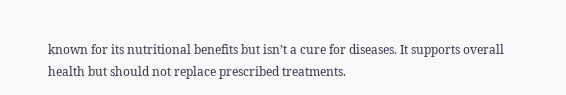known for its nutritional benefits but isn’t a cure for diseases. It supports overall health but should not replace prescribed treatments.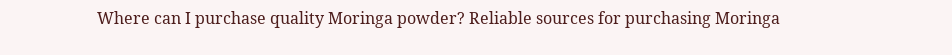Where can I purchase quality Moringa powder? Reliable sources for purchasing Moringa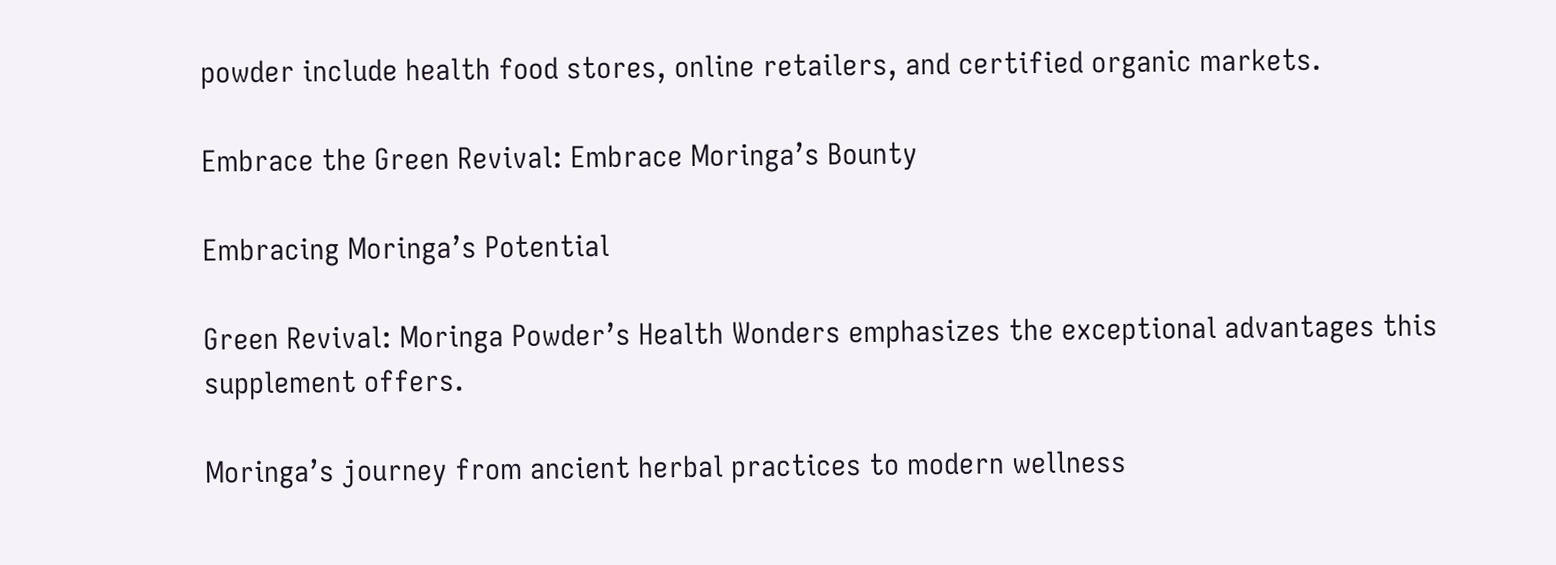powder include health food stores, online retailers, and certified organic markets.

Embrace the Green Revival: Embrace Moringa’s Bounty

Embracing Moringa’s Potential

Green Revival: Moringa Powder’s Health Wonders emphasizes the exceptional advantages this supplement offers.

Moringa’s journey from ancient herbal practices to modern wellness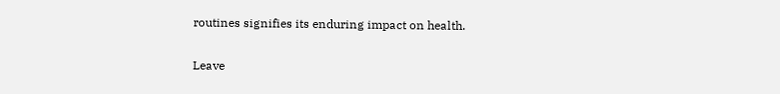routines signifies its enduring impact on health.

Leave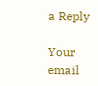a Reply

Your email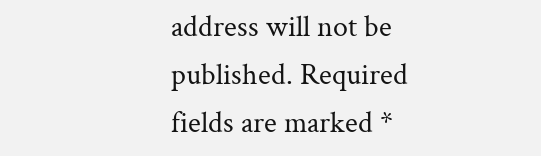address will not be published. Required fields are marked *